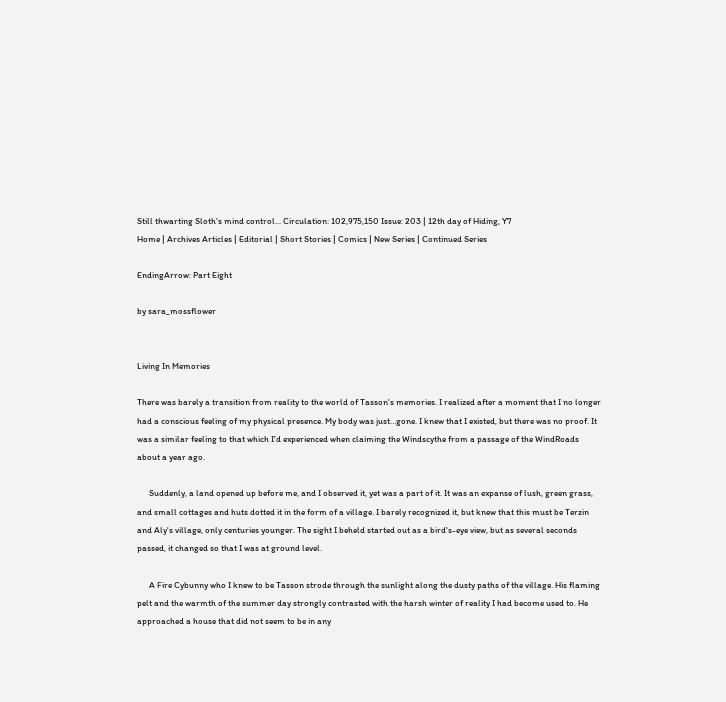Still thwarting Sloth's mind control... Circulation: 102,975,150 Issue: 203 | 12th day of Hiding, Y7
Home | Archives Articles | Editorial | Short Stories | Comics | New Series | Continued Series

EndingArrow: Part Eight

by sara_mossflower


Living In Memories

There was barely a transition from reality to the world of Tasson's memories. I realized after a moment that I no longer had a conscious feeling of my physical presence. My body was just…gone. I knew that I existed, but there was no proof. It was a similar feeling to that which I'd experienced when claiming the Windscythe from a passage of the WindRoads about a year ago.

      Suddenly, a land opened up before me, and I observed it, yet was a part of it. It was an expanse of lush, green grass, and small cottages and huts dotted it in the form of a village. I barely recognized it, but knew that this must be Terzin and Aly's village, only centuries younger. The sight I beheld started out as a bird's-eye view, but as several seconds passed, it changed so that I was at ground level.

      A Fire Cybunny who I knew to be Tasson strode through the sunlight along the dusty paths of the village. His flaming pelt and the warmth of the summer day strongly contrasted with the harsh winter of reality I had become used to. He approached a house that did not seem to be in any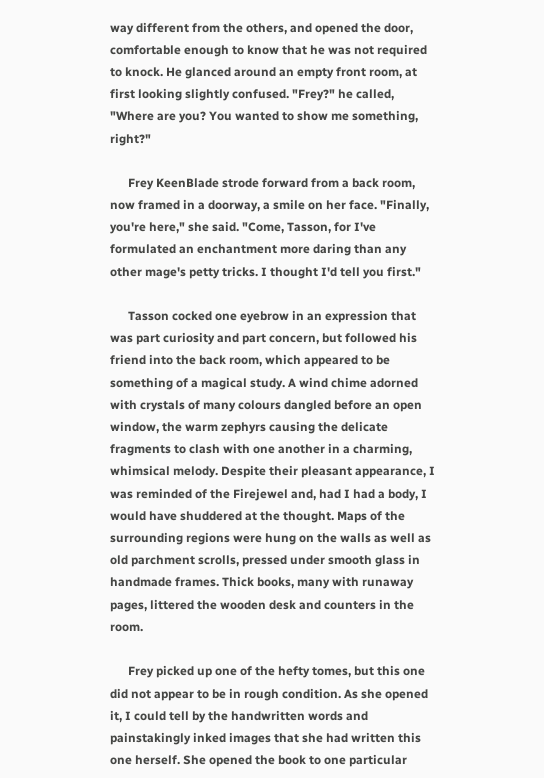way different from the others, and opened the door, comfortable enough to know that he was not required to knock. He glanced around an empty front room, at first looking slightly confused. "Frey?" he called, "Where are you? You wanted to show me something, right?"

      Frey KeenBlade strode forward from a back room, now framed in a doorway, a smile on her face. "Finally, you're here," she said. "Come, Tasson, for I've formulated an enchantment more daring than any other mage's petty tricks. I thought I'd tell you first."

      Tasson cocked one eyebrow in an expression that was part curiosity and part concern, but followed his friend into the back room, which appeared to be something of a magical study. A wind chime adorned with crystals of many colours dangled before an open window, the warm zephyrs causing the delicate fragments to clash with one another in a charming, whimsical melody. Despite their pleasant appearance, I was reminded of the Firejewel and, had I had a body, I would have shuddered at the thought. Maps of the surrounding regions were hung on the walls as well as old parchment scrolls, pressed under smooth glass in handmade frames. Thick books, many with runaway pages, littered the wooden desk and counters in the room.

      Frey picked up one of the hefty tomes, but this one did not appear to be in rough condition. As she opened it, I could tell by the handwritten words and painstakingly inked images that she had written this one herself. She opened the book to one particular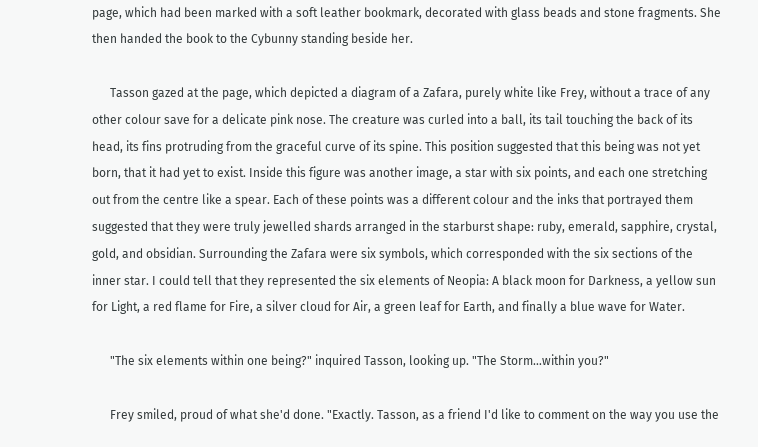page, which had been marked with a soft leather bookmark, decorated with glass beads and stone fragments. She then handed the book to the Cybunny standing beside her.

      Tasson gazed at the page, which depicted a diagram of a Zafara, purely white like Frey, without a trace of any other colour save for a delicate pink nose. The creature was curled into a ball, its tail touching the back of its head, its fins protruding from the graceful curve of its spine. This position suggested that this being was not yet born, that it had yet to exist. Inside this figure was another image, a star with six points, and each one stretching out from the centre like a spear. Each of these points was a different colour and the inks that portrayed them suggested that they were truly jewelled shards arranged in the starburst shape: ruby, emerald, sapphire, crystal, gold, and obsidian. Surrounding the Zafara were six symbols, which corresponded with the six sections of the inner star. I could tell that they represented the six elements of Neopia: A black moon for Darkness, a yellow sun for Light, a red flame for Fire, a silver cloud for Air, a green leaf for Earth, and finally a blue wave for Water.

      "The six elements within one being?" inquired Tasson, looking up. "The Storm…within you?"

      Frey smiled, proud of what she'd done. "Exactly. Tasson, as a friend I'd like to comment on the way you use the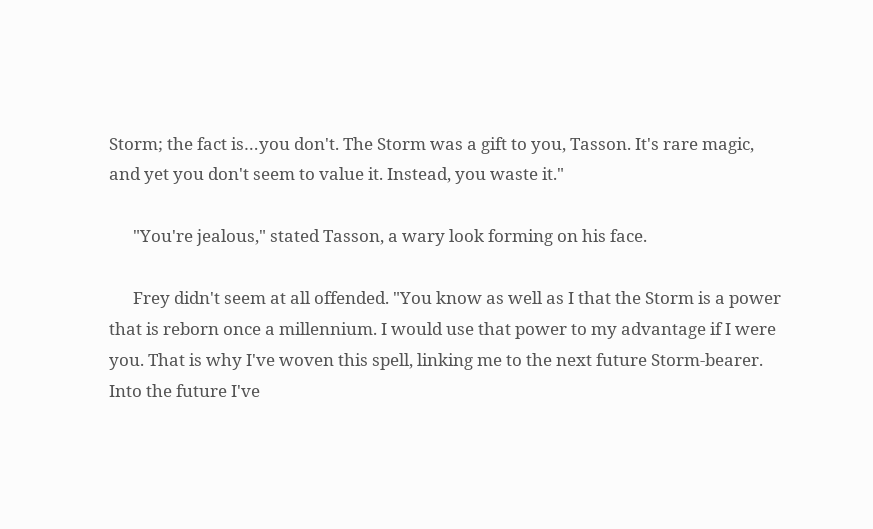Storm; the fact is…you don't. The Storm was a gift to you, Tasson. It's rare magic, and yet you don't seem to value it. Instead, you waste it."

      "You're jealous," stated Tasson, a wary look forming on his face.

      Frey didn't seem at all offended. "You know as well as I that the Storm is a power that is reborn once a millennium. I would use that power to my advantage if I were you. That is why I've woven this spell, linking me to the next future Storm-bearer. Into the future I've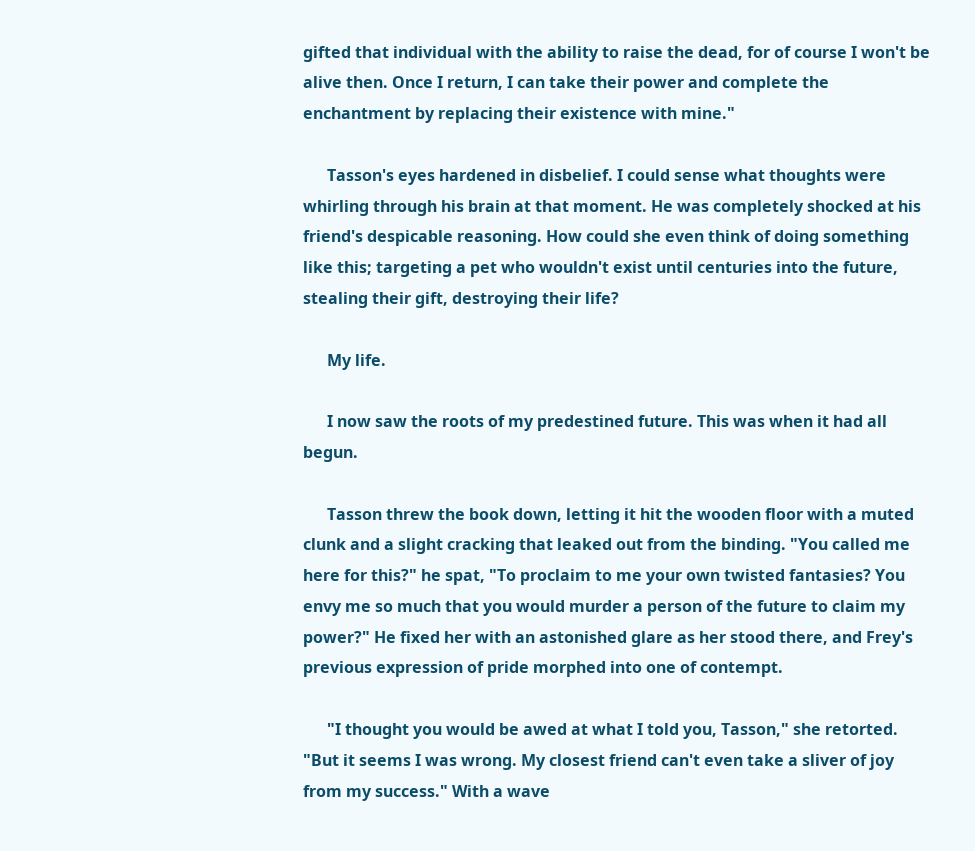gifted that individual with the ability to raise the dead, for of course I won't be alive then. Once I return, I can take their power and complete the enchantment by replacing their existence with mine."

      Tasson's eyes hardened in disbelief. I could sense what thoughts were whirling through his brain at that moment. He was completely shocked at his friend's despicable reasoning. How could she even think of doing something like this; targeting a pet who wouldn't exist until centuries into the future, stealing their gift, destroying their life?

      My life.

      I now saw the roots of my predestined future. This was when it had all begun.

      Tasson threw the book down, letting it hit the wooden floor with a muted clunk and a slight cracking that leaked out from the binding. "You called me here for this?" he spat, "To proclaim to me your own twisted fantasies? You envy me so much that you would murder a person of the future to claim my power?" He fixed her with an astonished glare as her stood there, and Frey's previous expression of pride morphed into one of contempt.

      "I thought you would be awed at what I told you, Tasson," she retorted. "But it seems I was wrong. My closest friend can't even take a sliver of joy from my success." With a wave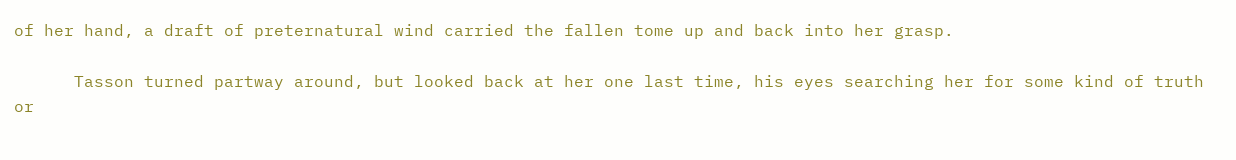of her hand, a draft of preternatural wind carried the fallen tome up and back into her grasp.

      Tasson turned partway around, but looked back at her one last time, his eyes searching her for some kind of truth or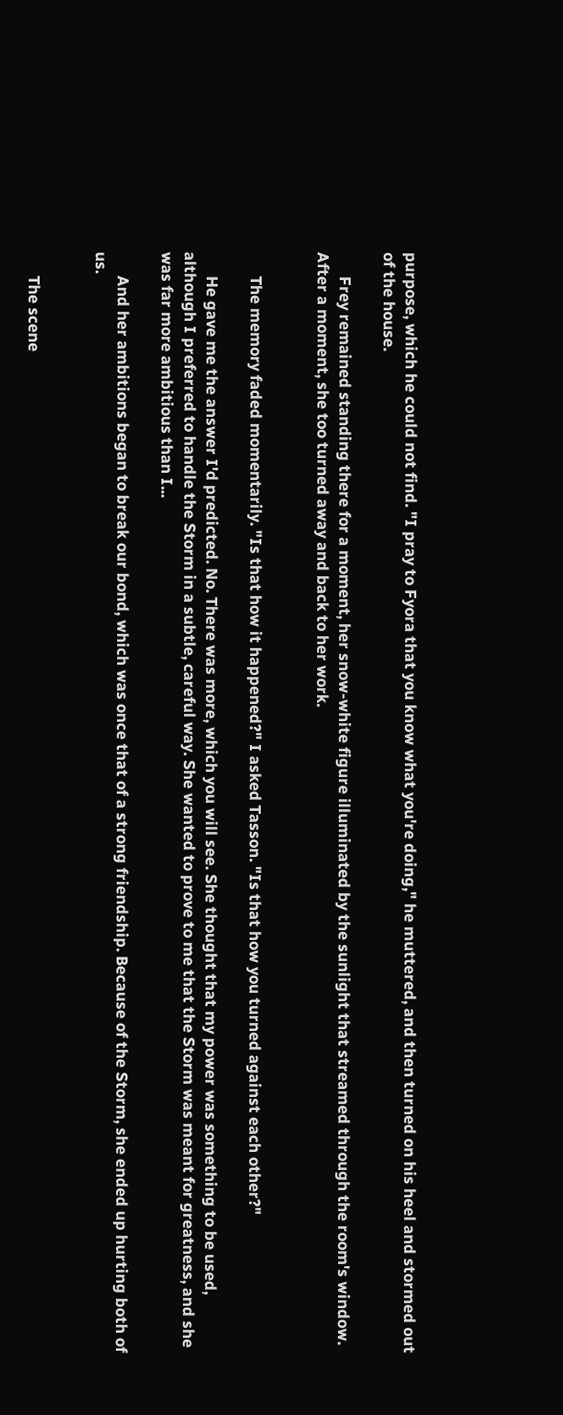purpose, which he could not find. "I pray to Fyora that you know what you're doing," he muttered, and then turned on his heel and stormed out of the house.

      Frey remained standing there for a moment, her snow-white figure illuminated by the sunlight that streamed through the room's window. After a moment, she too turned away and back to her work.


      The memory faded momentarily. "Is that how it happened?" I asked Tasson. "Is that how you turned against each other?"

      He gave me the answer I'd predicted. No. There was more, which you will see. She thought that my power was something to be used, although I preferred to handle the Storm in a subtle, careful way. She wanted to prove to me that the Storm was meant for greatness, and she was far more ambitious than I...

      And her ambitions began to break our bond, which was once that of a strong friendship. Because of the Storm, she ended up hurting both of us.


      The scene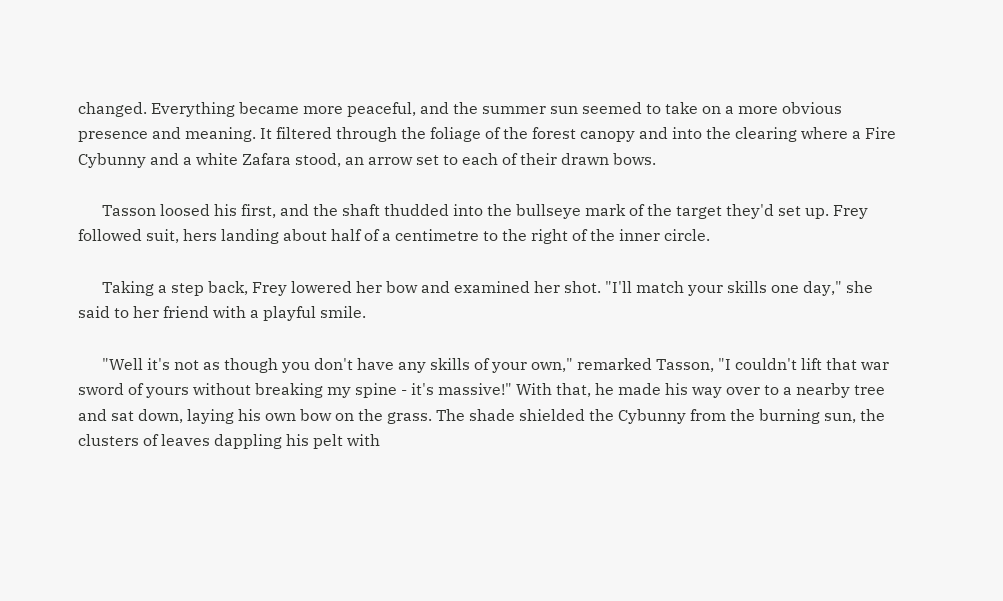changed. Everything became more peaceful, and the summer sun seemed to take on a more obvious presence and meaning. It filtered through the foliage of the forest canopy and into the clearing where a Fire Cybunny and a white Zafara stood, an arrow set to each of their drawn bows.

      Tasson loosed his first, and the shaft thudded into the bullseye mark of the target they'd set up. Frey followed suit, hers landing about half of a centimetre to the right of the inner circle.

      Taking a step back, Frey lowered her bow and examined her shot. "I'll match your skills one day," she said to her friend with a playful smile.

      "Well it's not as though you don't have any skills of your own," remarked Tasson, "I couldn't lift that war sword of yours without breaking my spine - it's massive!" With that, he made his way over to a nearby tree and sat down, laying his own bow on the grass. The shade shielded the Cybunny from the burning sun, the clusters of leaves dappling his pelt with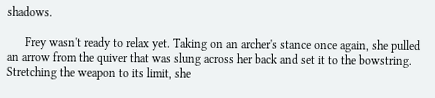shadows.

      Frey wasn't ready to relax yet. Taking on an archer's stance once again, she pulled an arrow from the quiver that was slung across her back and set it to the bowstring. Stretching the weapon to its limit, she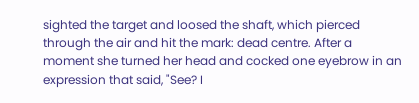sighted the target and loosed the shaft, which pierced through the air and hit the mark: dead centre. After a moment she turned her head and cocked one eyebrow in an expression that said, "See? I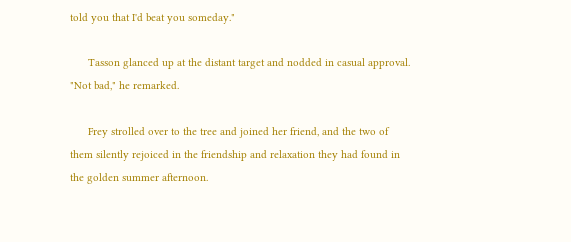told you that I'd beat you someday."

      Tasson glanced up at the distant target and nodded in casual approval. "Not bad," he remarked.

      Frey strolled over to the tree and joined her friend, and the two of them silently rejoiced in the friendship and relaxation they had found in the golden summer afternoon.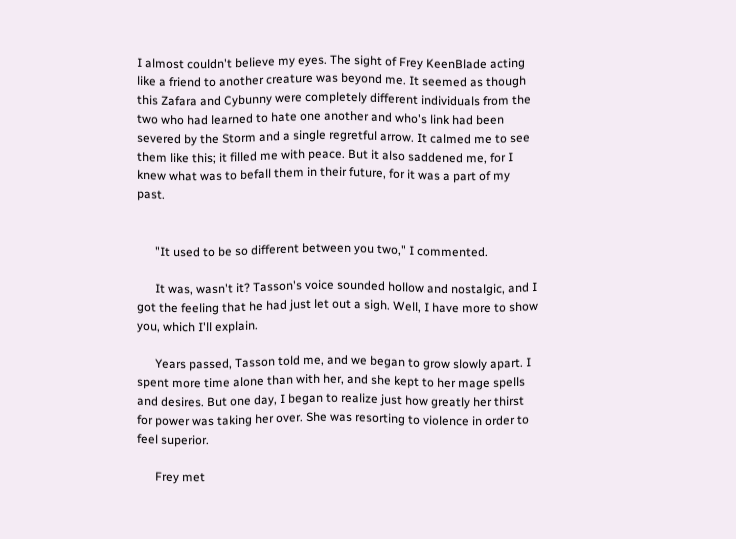I almost couldn't believe my eyes. The sight of Frey KeenBlade acting like a friend to another creature was beyond me. It seemed as though this Zafara and Cybunny were completely different individuals from the two who had learned to hate one another and who's link had been severed by the Storm and a single regretful arrow. It calmed me to see them like this; it filled me with peace. But it also saddened me, for I knew what was to befall them in their future, for it was a part of my past.


      "It used to be so different between you two," I commented.

      It was, wasn't it? Tasson's voice sounded hollow and nostalgic, and I got the feeling that he had just let out a sigh. Well, I have more to show you, which I'll explain.

      Years passed, Tasson told me, and we began to grow slowly apart. I spent more time alone than with her, and she kept to her mage spells and desires. But one day, I began to realize just how greatly her thirst for power was taking her over. She was resorting to violence in order to feel superior.

      Frey met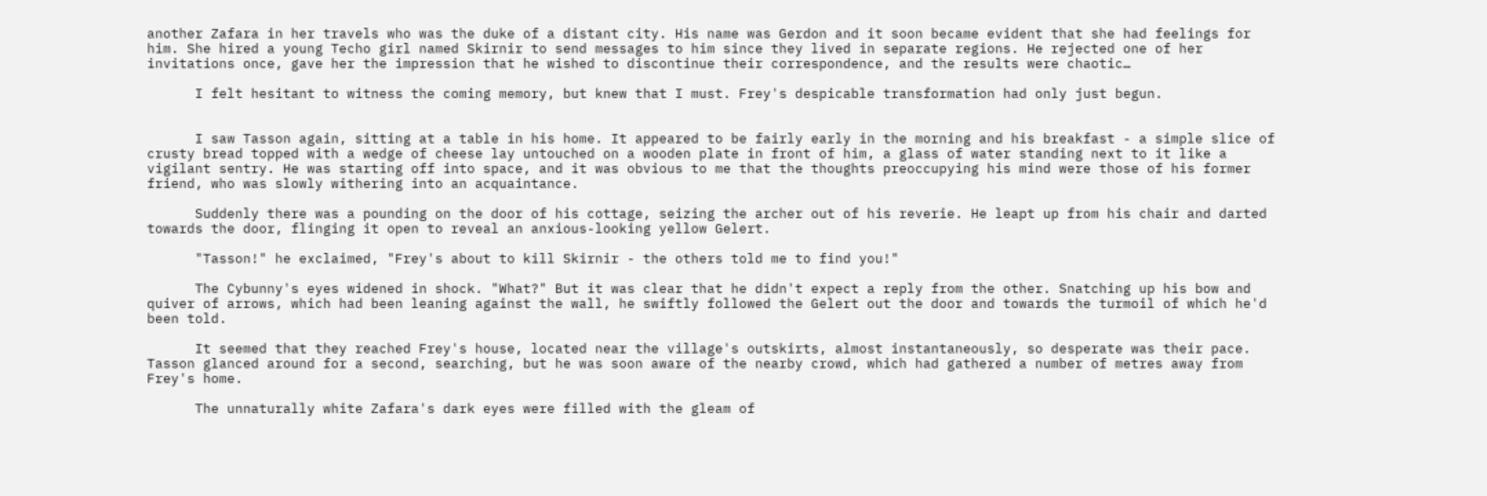another Zafara in her travels who was the duke of a distant city. His name was Gerdon and it soon became evident that she had feelings for him. She hired a young Techo girl named Skirnir to send messages to him since they lived in separate regions. He rejected one of her invitations once, gave her the impression that he wished to discontinue their correspondence, and the results were chaotic…

      I felt hesitant to witness the coming memory, but knew that I must. Frey's despicable transformation had only just begun.


      I saw Tasson again, sitting at a table in his home. It appeared to be fairly early in the morning and his breakfast - a simple slice of crusty bread topped with a wedge of cheese lay untouched on a wooden plate in front of him, a glass of water standing next to it like a vigilant sentry. He was starting off into space, and it was obvious to me that the thoughts preoccupying his mind were those of his former friend, who was slowly withering into an acquaintance.

      Suddenly there was a pounding on the door of his cottage, seizing the archer out of his reverie. He leapt up from his chair and darted towards the door, flinging it open to reveal an anxious-looking yellow Gelert.

      "Tasson!" he exclaimed, "Frey's about to kill Skirnir - the others told me to find you!"

      The Cybunny's eyes widened in shock. "What?" But it was clear that he didn't expect a reply from the other. Snatching up his bow and quiver of arrows, which had been leaning against the wall, he swiftly followed the Gelert out the door and towards the turmoil of which he'd been told.

      It seemed that they reached Frey's house, located near the village's outskirts, almost instantaneously, so desperate was their pace. Tasson glanced around for a second, searching, but he was soon aware of the nearby crowd, which had gathered a number of metres away from Frey's home.

      The unnaturally white Zafara's dark eyes were filled with the gleam of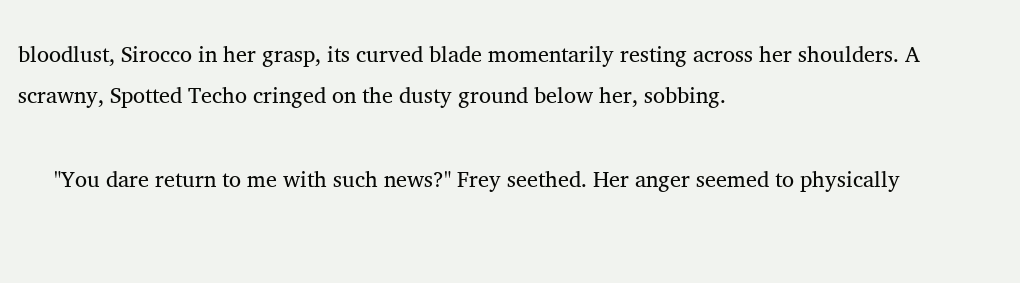bloodlust, Sirocco in her grasp, its curved blade momentarily resting across her shoulders. A scrawny, Spotted Techo cringed on the dusty ground below her, sobbing.

      "You dare return to me with such news?" Frey seethed. Her anger seemed to physically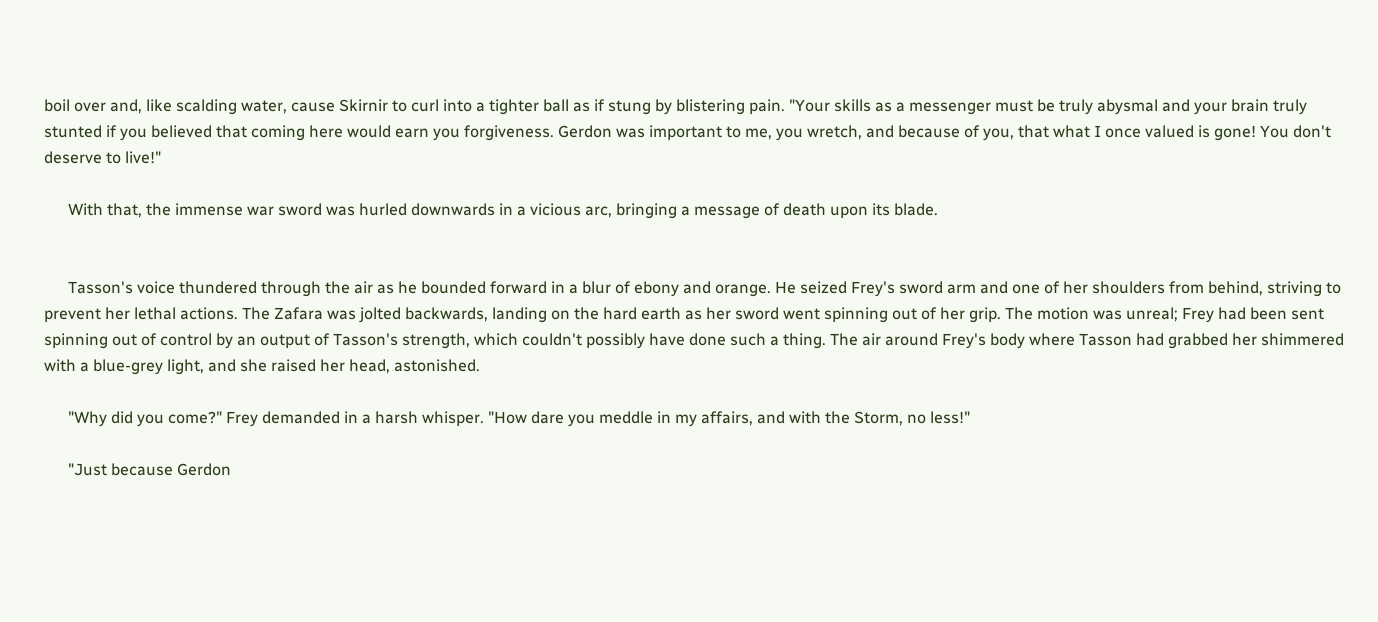boil over and, like scalding water, cause Skirnir to curl into a tighter ball as if stung by blistering pain. "Your skills as a messenger must be truly abysmal and your brain truly stunted if you believed that coming here would earn you forgiveness. Gerdon was important to me, you wretch, and because of you, that what I once valued is gone! You don't deserve to live!"

      With that, the immense war sword was hurled downwards in a vicious arc, bringing a message of death upon its blade.


      Tasson's voice thundered through the air as he bounded forward in a blur of ebony and orange. He seized Frey's sword arm and one of her shoulders from behind, striving to prevent her lethal actions. The Zafara was jolted backwards, landing on the hard earth as her sword went spinning out of her grip. The motion was unreal; Frey had been sent spinning out of control by an output of Tasson's strength, which couldn't possibly have done such a thing. The air around Frey's body where Tasson had grabbed her shimmered with a blue-grey light, and she raised her head, astonished.

      "Why did you come?" Frey demanded in a harsh whisper. "How dare you meddle in my affairs, and with the Storm, no less!"

      "Just because Gerdon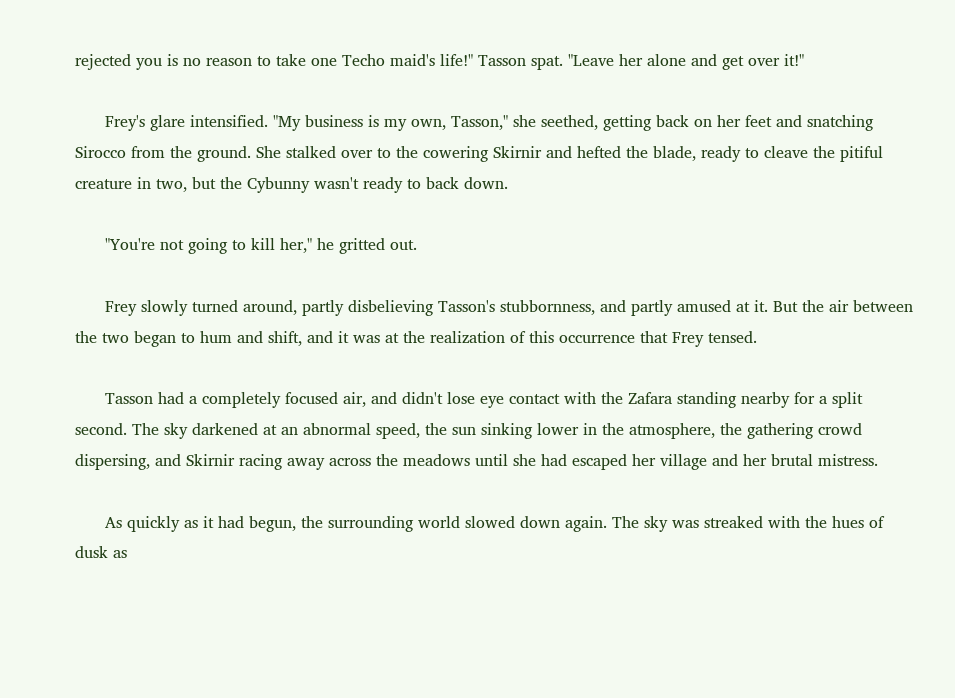rejected you is no reason to take one Techo maid's life!" Tasson spat. "Leave her alone and get over it!"

      Frey's glare intensified. "My business is my own, Tasson," she seethed, getting back on her feet and snatching Sirocco from the ground. She stalked over to the cowering Skirnir and hefted the blade, ready to cleave the pitiful creature in two, but the Cybunny wasn't ready to back down.

      "You're not going to kill her," he gritted out.

      Frey slowly turned around, partly disbelieving Tasson's stubbornness, and partly amused at it. But the air between the two began to hum and shift, and it was at the realization of this occurrence that Frey tensed.

      Tasson had a completely focused air, and didn't lose eye contact with the Zafara standing nearby for a split second. The sky darkened at an abnormal speed, the sun sinking lower in the atmosphere, the gathering crowd dispersing, and Skirnir racing away across the meadows until she had escaped her village and her brutal mistress.

      As quickly as it had begun, the surrounding world slowed down again. The sky was streaked with the hues of dusk as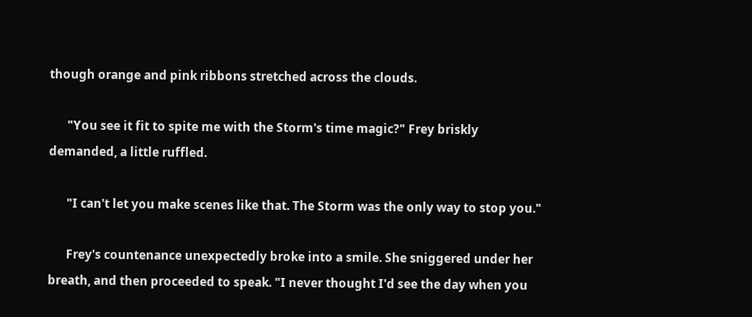though orange and pink ribbons stretched across the clouds.

      "You see it fit to spite me with the Storm's time magic?" Frey briskly demanded, a little ruffled.

      "I can't let you make scenes like that. The Storm was the only way to stop you."

      Frey's countenance unexpectedly broke into a smile. She sniggered under her breath, and then proceeded to speak. "I never thought I'd see the day when you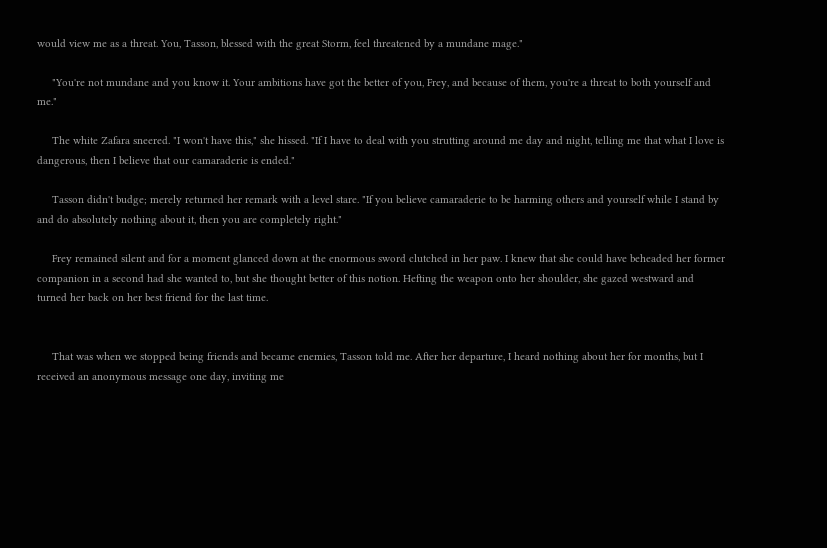would view me as a threat. You, Tasson, blessed with the great Storm, feel threatened by a mundane mage."

     "You're not mundane and you know it. Your ambitions have got the better of you, Frey, and because of them, you're a threat to both yourself and me."

     The white Zafara sneered. "I won't have this," she hissed. "If I have to deal with you strutting around me day and night, telling me that what I love is dangerous, then I believe that our camaraderie is ended."

     Tasson didn't budge; merely returned her remark with a level stare. "If you believe camaraderie to be harming others and yourself while I stand by and do absolutely nothing about it, then you are completely right."

     Frey remained silent and for a moment glanced down at the enormous sword clutched in her paw. I knew that she could have beheaded her former companion in a second had she wanted to, but she thought better of this notion. Hefting the weapon onto her shoulder, she gazed westward and turned her back on her best friend for the last time.


     That was when we stopped being friends and became enemies, Tasson told me. After her departure, I heard nothing about her for months, but I received an anonymous message one day, inviting me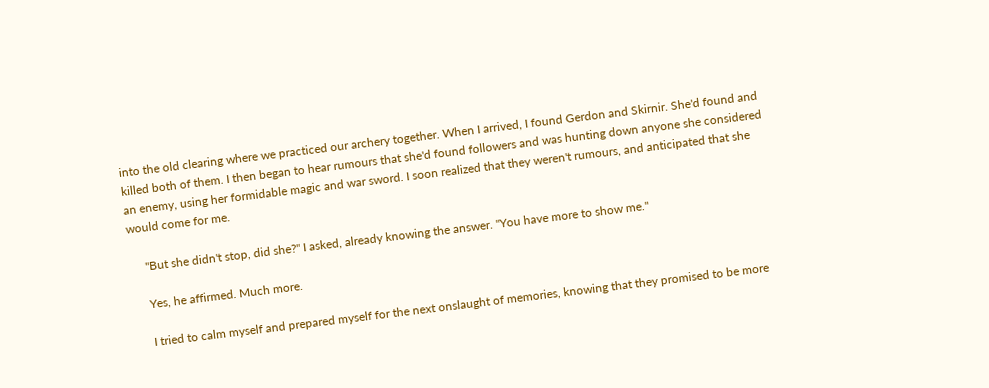into the old clearing where we practiced our archery together. When I arrived, I found Gerdon and Skirnir. She'd found and killed both of them. I then began to hear rumours that she'd found followers and was hunting down anyone she considered an enemy, using her formidable magic and war sword. I soon realized that they weren't rumours, and anticipated that she would come for me.

     "But she didn't stop, did she?" I asked, already knowing the answer. "You have more to show me."

     Yes, he affirmed. Much more.

     I tried to calm myself and prepared myself for the next onslaught of memories, knowing that they promised to be more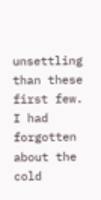unsettling than these first few. I had forgotten about the cold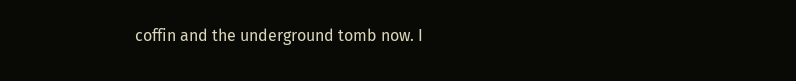coffin and the underground tomb now. I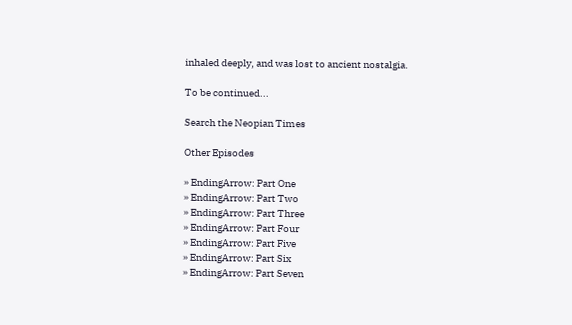inhaled deeply, and was lost to ancient nostalgia.

To be continued...

Search the Neopian Times

Other Episodes

» EndingArrow: Part One
» EndingArrow: Part Two
» EndingArrow: Part Three
» EndingArrow: Part Four
» EndingArrow: Part Five
» EndingArrow: Part Six
» EndingArrow: Part Seven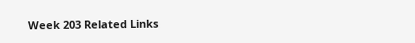Week 203 Related Links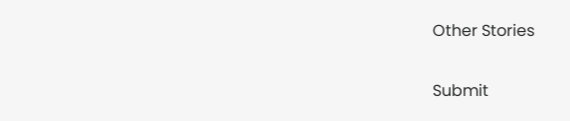Other Stories

Submit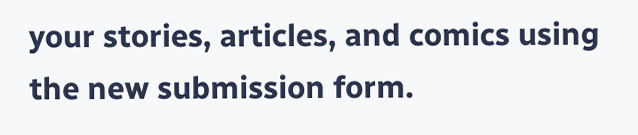your stories, articles, and comics using the new submission form.